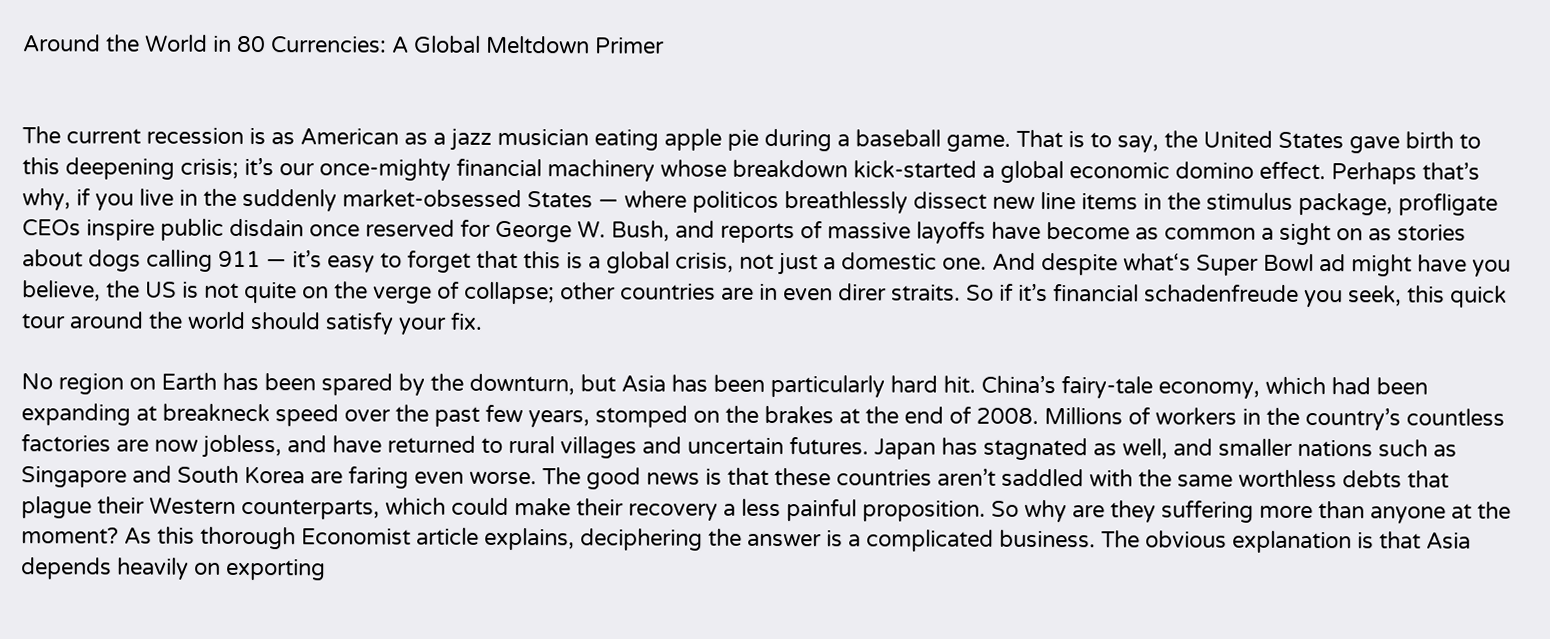Around the World in 80 Currencies: A Global Meltdown Primer


The current recession is as American as a jazz musician eating apple pie during a baseball game. That is to say, the United States gave birth to this deepening crisis; it’s our once-mighty financial machinery whose breakdown kick-started a global economic domino effect. Perhaps that’s why, if you live in the suddenly market-obsessed States — where politicos breathlessly dissect new line items in the stimulus package, profligate CEOs inspire public disdain once reserved for George W. Bush, and reports of massive layoffs have become as common a sight on as stories about dogs calling 911 — it’s easy to forget that this is a global crisis, not just a domestic one. And despite what‘s Super Bowl ad might have you believe, the US is not quite on the verge of collapse; other countries are in even direr straits. So if it’s financial schadenfreude you seek, this quick tour around the world should satisfy your fix.

No region on Earth has been spared by the downturn, but Asia has been particularly hard hit. China’s fairy-tale economy, which had been expanding at breakneck speed over the past few years, stomped on the brakes at the end of 2008. Millions of workers in the country’s countless factories are now jobless, and have returned to rural villages and uncertain futures. Japan has stagnated as well, and smaller nations such as Singapore and South Korea are faring even worse. The good news is that these countries aren’t saddled with the same worthless debts that plague their Western counterparts, which could make their recovery a less painful proposition. So why are they suffering more than anyone at the moment? As this thorough Economist article explains, deciphering the answer is a complicated business. The obvious explanation is that Asia depends heavily on exporting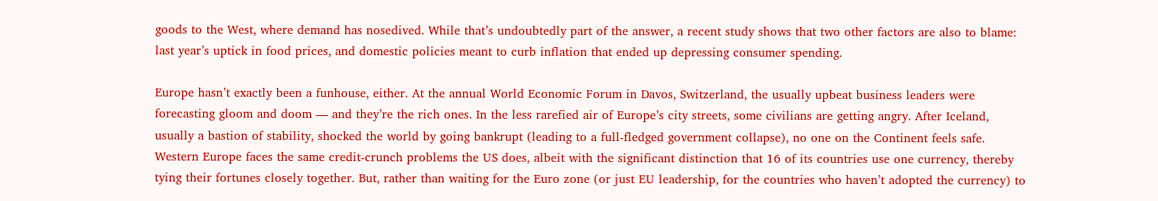goods to the West, where demand has nosedived. While that’s undoubtedly part of the answer, a recent study shows that two other factors are also to blame: last year’s uptick in food prices, and domestic policies meant to curb inflation that ended up depressing consumer spending.

Europe hasn’t exactly been a funhouse, either. At the annual World Economic Forum in Davos, Switzerland, the usually upbeat business leaders were forecasting gloom and doom — and they’re the rich ones. In the less rarefied air of Europe’s city streets, some civilians are getting angry. After Iceland, usually a bastion of stability, shocked the world by going bankrupt (leading to a full-fledged government collapse), no one on the Continent feels safe. Western Europe faces the same credit-crunch problems the US does, albeit with the significant distinction that 16 of its countries use one currency, thereby tying their fortunes closely together. But, rather than waiting for the Euro zone (or just EU leadership, for the countries who haven’t adopted the currency) to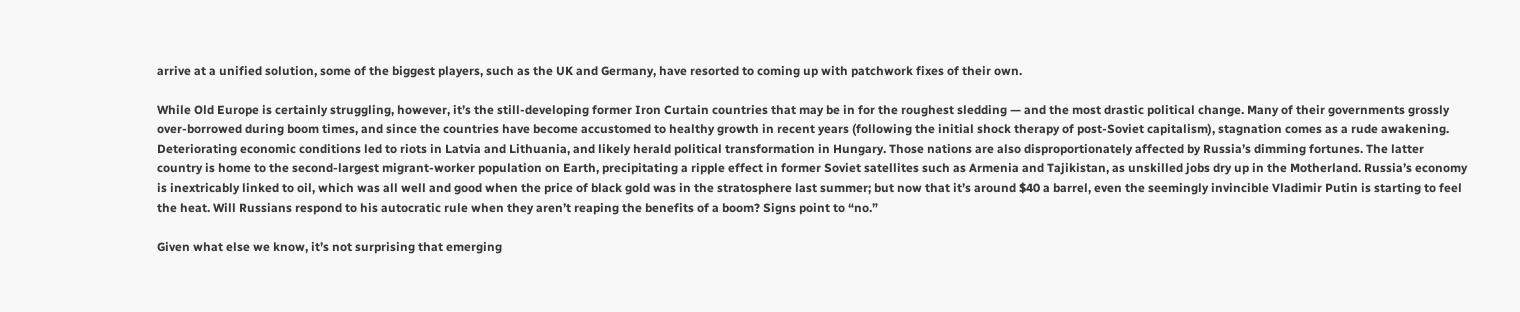arrive at a unified solution, some of the biggest players, such as the UK and Germany, have resorted to coming up with patchwork fixes of their own.

While Old Europe is certainly struggling, however, it’s the still-developing former Iron Curtain countries that may be in for the roughest sledding — and the most drastic political change. Many of their governments grossly over-borrowed during boom times, and since the countries have become accustomed to healthy growth in recent years (following the initial shock therapy of post-Soviet capitalism), stagnation comes as a rude awakening. Deteriorating economic conditions led to riots in Latvia and Lithuania, and likely herald political transformation in Hungary. Those nations are also disproportionately affected by Russia’s dimming fortunes. The latter country is home to the second-largest migrant-worker population on Earth, precipitating a ripple effect in former Soviet satellites such as Armenia and Tajikistan, as unskilled jobs dry up in the Motherland. Russia’s economy is inextricably linked to oil, which was all well and good when the price of black gold was in the stratosphere last summer; but now that it’s around $40 a barrel, even the seemingly invincible Vladimir Putin is starting to feel the heat. Will Russians respond to his autocratic rule when they aren’t reaping the benefits of a boom? Signs point to “no.”

Given what else we know, it’s not surprising that emerging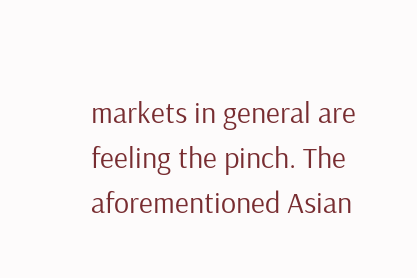markets in general are feeling the pinch. The aforementioned Asian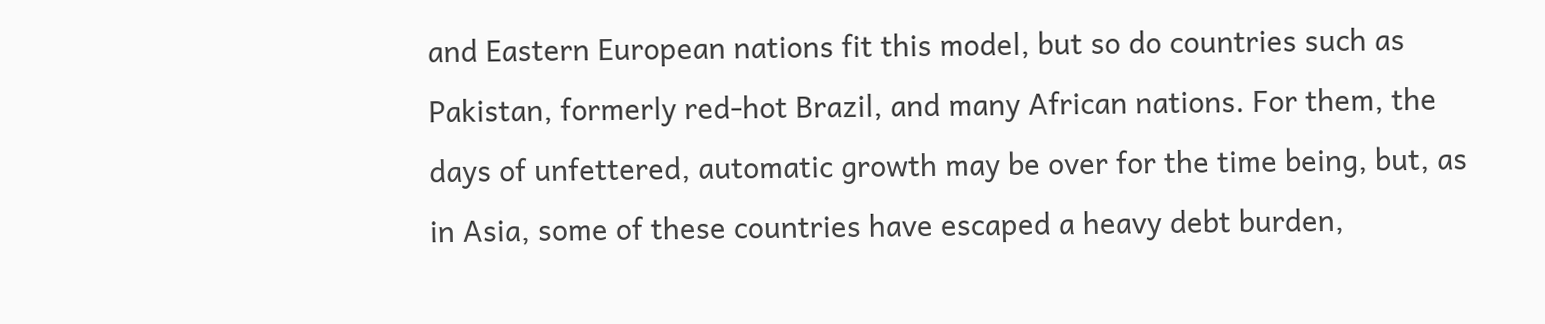and Eastern European nations fit this model, but so do countries such as Pakistan, formerly red-hot Brazil, and many African nations. For them, the days of unfettered, automatic growth may be over for the time being, but, as in Asia, some of these countries have escaped a heavy debt burden,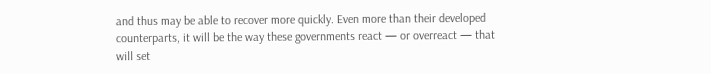and thus may be able to recover more quickly. Even more than their developed counterparts, it will be the way these governments react — or overreact — that will set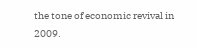the tone of economic revival in 2009.